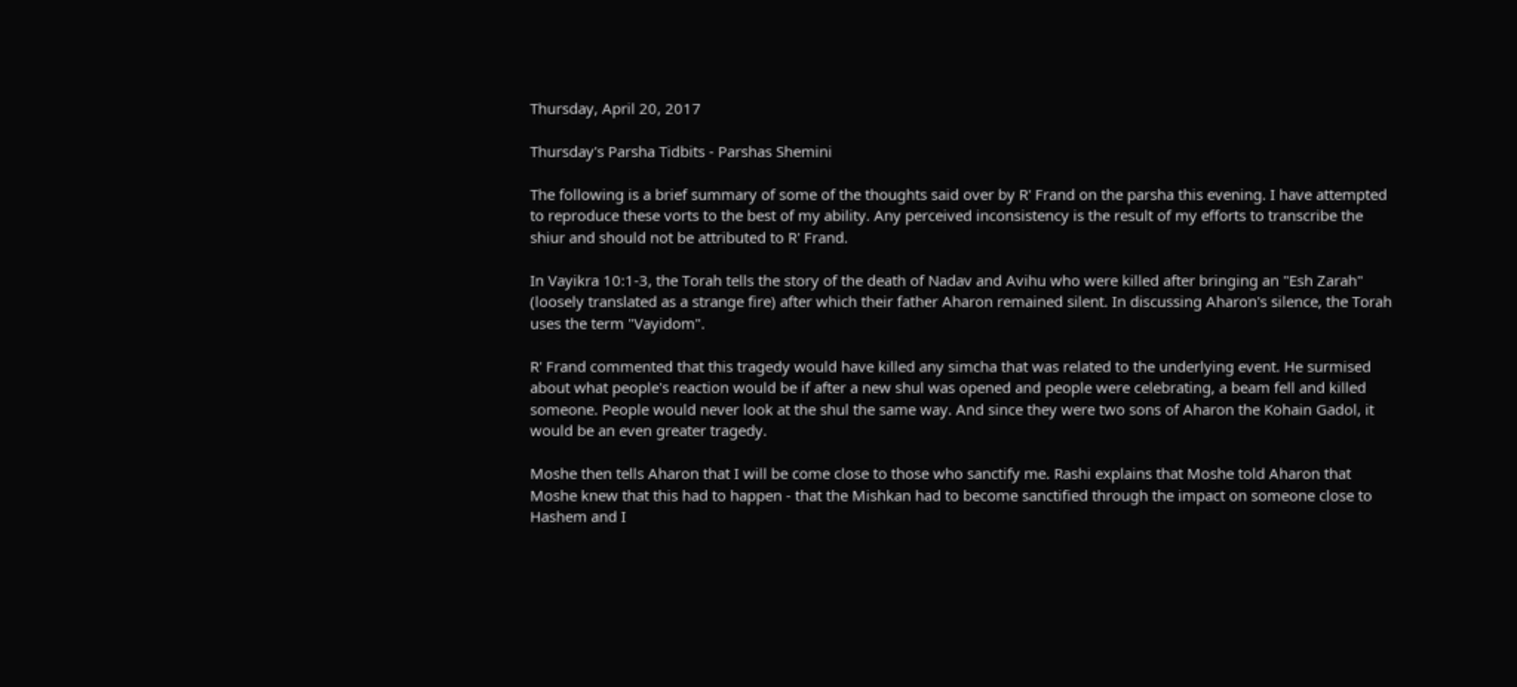Thursday, April 20, 2017

Thursday's Parsha Tidbits - Parshas Shemini

The following is a brief summary of some of the thoughts said over by R' Frand on the parsha this evening. I have attempted to reproduce these vorts to the best of my ability. Any perceived inconsistency is the result of my efforts to transcribe the shiur and should not be attributed to R' Frand.

In Vayikra 10:1-3, the Torah tells the story of the death of Nadav and Avihu who were killed after bringing an "Esh Zarah" (loosely translated as a strange fire) after which their father Aharon remained silent. In discussing Aharon's silence, the Torah uses the term "Vayidom".

R' Frand commented that this tragedy would have killed any simcha that was related to the underlying event. He surmised about what people's reaction would be if after a new shul was opened and people were celebrating, a beam fell and killed someone. People would never look at the shul the same way. And since they were two sons of Aharon the Kohain Gadol, it would be an even greater tragedy.

Moshe then tells Aharon that I will be come close to those who sanctify me. Rashi explains that Moshe told Aharon that Moshe knew that this had to happen - that the Mishkan had to become sanctified through the impact on someone close to Hashem and I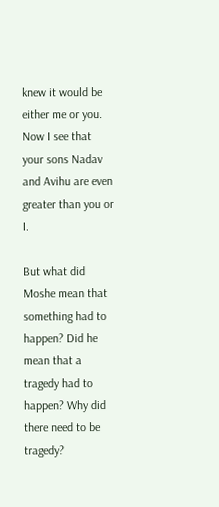knew it would be either me or you. Now I see that your sons Nadav and Avihu are even greater than you or I.

But what did Moshe mean that something had to happen? Did he mean that a tragedy had to happen? Why did there need to be tragedy?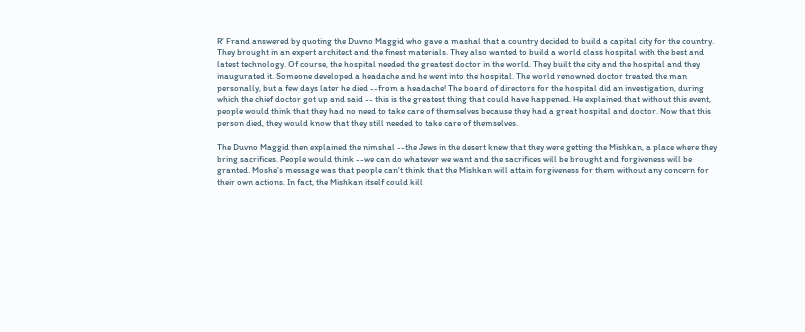R' Frand answered by quoting the Duvno Maggid who gave a mashal that a country decided to build a capital city for the country. They brought in an expert architect and the finest materials. They also wanted to build a world class hospital with the best and latest technology. Of course, the hospital needed the greatest doctor in the world. They built the city and the hospital and they inaugurated it. Someone developed a headache and he went into the hospital. The world renowned doctor treated the man personally, but a few days later he died --from a headache! The board of directors for the hospital did an investigation, during which the chief doctor got up and said -- this is the greatest thing that could have happened. He explained that without this event, people would think that they had no need to take care of themselves because they had a great hospital and doctor. Now that this person died, they would know that they still needed to take care of themselves.

The Duvno Maggid then explained the nimshal --the Jews in the desert knew that they were getting the Mishkan, a place where they bring sacrifices. People would think --we can do whatever we want and the sacrifices will be brought and forgiveness will be granted. Moshe's message was that people can't think that the Mishkan will attain forgiveness for them without any concern for their own actions. In fact, the Mishkan itself could kill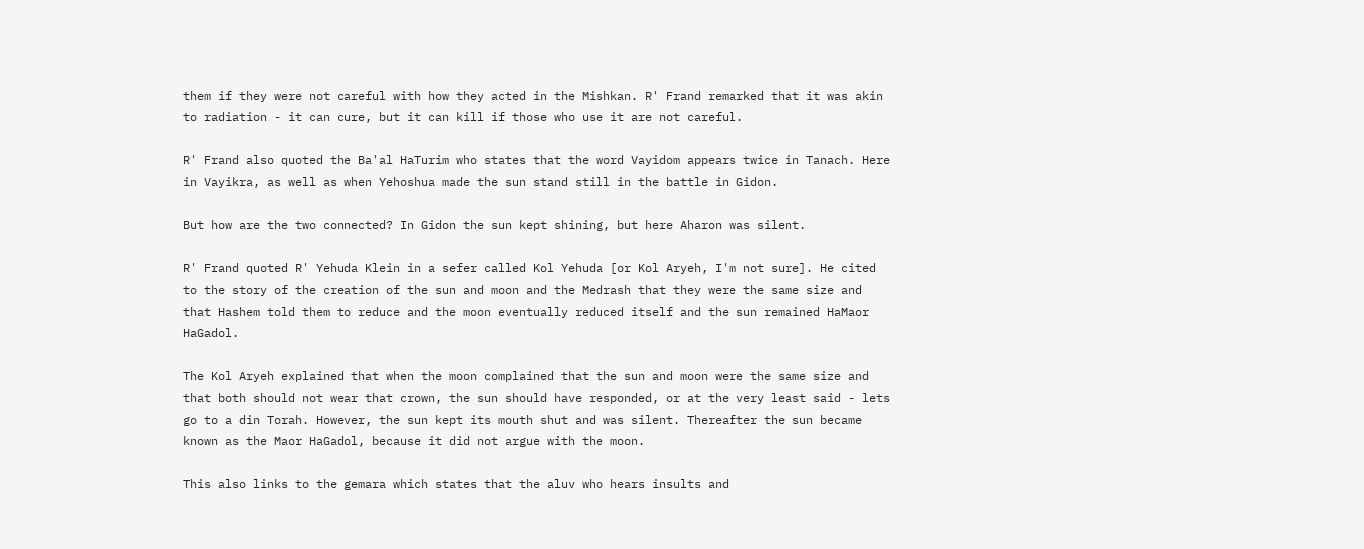them if they were not careful with how they acted in the Mishkan. R' Frand remarked that it was akin to radiation - it can cure, but it can kill if those who use it are not careful.

R' Frand also quoted the Ba'al HaTurim who states that the word Vayidom appears twice in Tanach. Here in Vayikra, as well as when Yehoshua made the sun stand still in the battle in Gidon.

But how are the two connected? In Gidon the sun kept shining, but here Aharon was silent.

R' Frand quoted R' Yehuda Klein in a sefer called Kol Yehuda [or Kol Aryeh, I'm not sure]. He cited to the story of the creation of the sun and moon and the Medrash that they were the same size and that Hashem told them to reduce and the moon eventually reduced itself and the sun remained HaMaor HaGadol.

The Kol Aryeh explained that when the moon complained that the sun and moon were the same size and that both should not wear that crown, the sun should have responded, or at the very least said - lets go to a din Torah. However, the sun kept its mouth shut and was silent. Thereafter the sun became known as the Maor HaGadol, because it did not argue with the moon.

This also links to the gemara which states that the aluv who hears insults and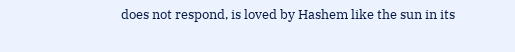does not respond, is loved by Hashem like the sun in its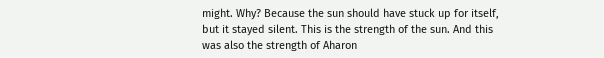might. Why? Because the sun should have stuck up for itself, but it stayed silent. This is the strength of the sun. And this was also the strength of Aharon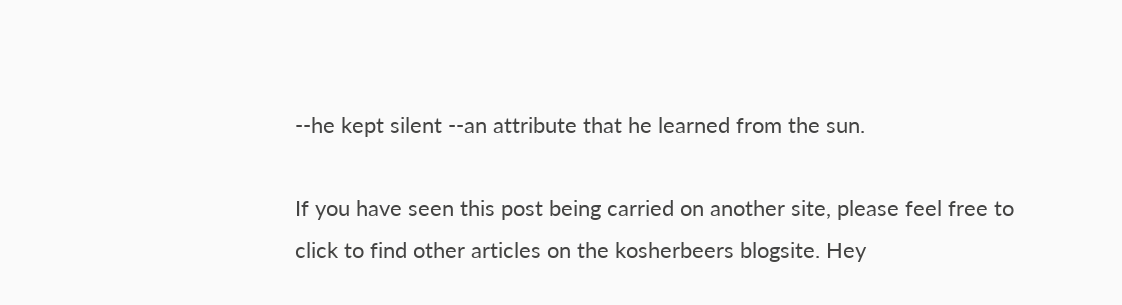--he kept silent --an attribute that he learned from the sun.

If you have seen this post being carried on another site, please feel free to click to find other articles on the kosherbeers blogsite. Hey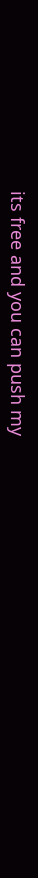its free and you can push my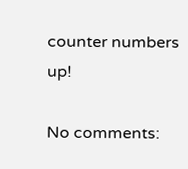counter numbers up!

No comments: